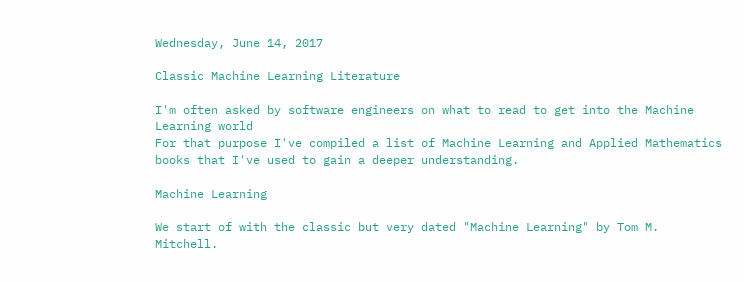Wednesday, June 14, 2017

Classic Machine Learning Literature

I'm often asked by software engineers on what to read to get into the Machine Learning world
For that purpose I've compiled a list of Machine Learning and Applied Mathematics books that I've used to gain a deeper understanding.

Machine Learning

We start of with the classic but very dated "Machine Learning" by Tom M. Mitchell.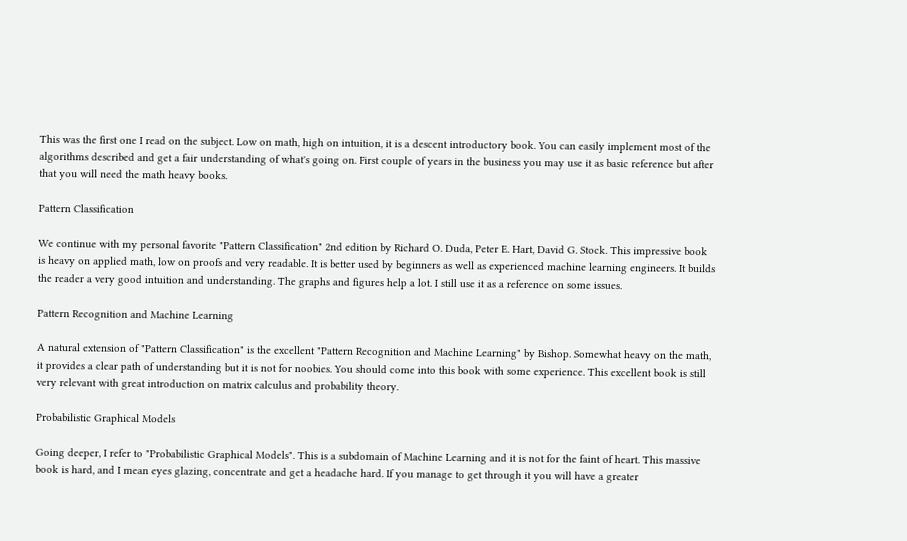This was the first one I read on the subject. Low on math, high on intuition, it is a descent introductory book. You can easily implement most of the algorithms described and get a fair understanding of what's going on. First couple of years in the business you may use it as basic reference but after that you will need the math heavy books.

Pattern Classification

We continue with my personal favorite "Pattern Classification" 2nd edition by Richard O. Duda, Peter E. Hart, David G. Stock. This impressive book is heavy on applied math, low on proofs and very readable. It is better used by beginners as well as experienced machine learning engineers. It builds the reader a very good intuition and understanding. The graphs and figures help a lot. I still use it as a reference on some issues.

Pattern Recognition and Machine Learning

A natural extension of "Pattern Classification" is the excellent "Pattern Recognition and Machine Learning" by Bishop. Somewhat heavy on the math, it provides a clear path of understanding but it is not for noobies. You should come into this book with some experience. This excellent book is still very relevant with great introduction on matrix calculus and probability theory.

Probabilistic Graphical Models

Going deeper, I refer to "Probabilistic Graphical Models". This is a subdomain of Machine Learning and it is not for the faint of heart. This massive book is hard, and I mean eyes glazing, concentrate and get a headache hard. If you manage to get through it you will have a greater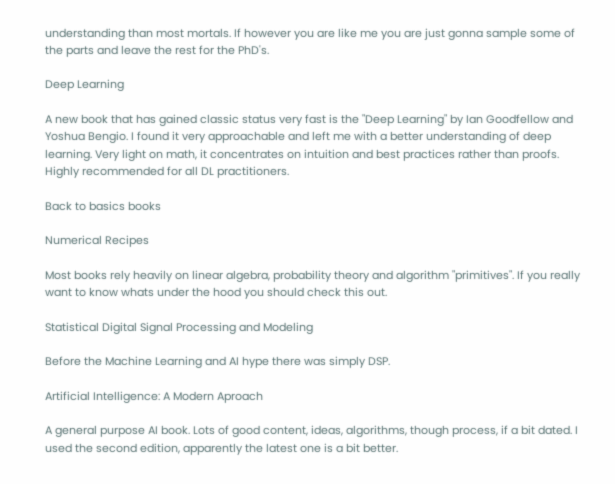understanding than most mortals. If however you are like me you are just gonna sample some of the parts and leave the rest for the PhD's.

Deep Learning

A new book that has gained classic status very fast is the "Deep Learning" by Ian Goodfellow and Yoshua Bengio. I found it very approachable and left me with a better understanding of deep learning. Very light on math, it concentrates on intuition and best practices rather than proofs. Highly recommended for all DL practitioners.

Back to basics books

Numerical Recipes

Most books rely heavily on linear algebra, probability theory and algorithm "primitives". If you really want to know whats under the hood you should check this out.

Statistical Digital Signal Processing and Modeling

Before the Machine Learning and AI hype there was simply DSP.

Artificial Intelligence: A Modern Aproach

A general purpose AI book. Lots of good content, ideas, algorithms, though process, if a bit dated. I used the second edition, apparently the latest one is a bit better.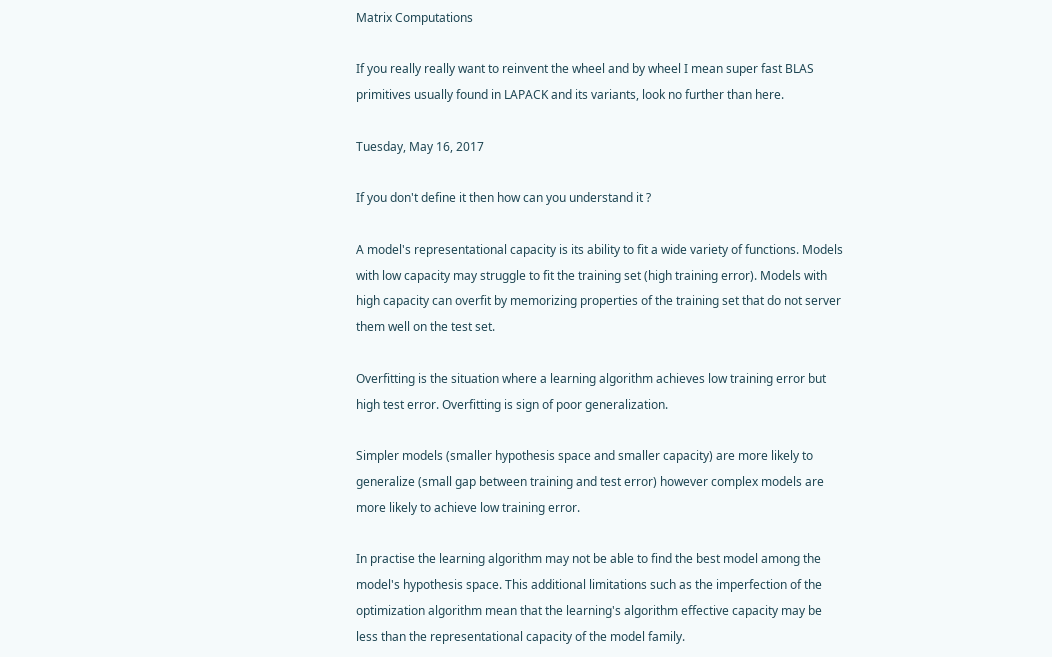Matrix Computations

If you really really want to reinvent the wheel and by wheel I mean super fast BLAS primitives usually found in LAPACK and its variants, look no further than here.

Tuesday, May 16, 2017

If you don't define it then how can you understand it ?

A model's representational capacity is its ability to fit a wide variety of functions. Models with low capacity may struggle to fit the training set (high training error). Models with high capacity can overfit by memorizing properties of the training set that do not server them well on the test set.

Overfitting is the situation where a learning algorithm achieves low training error but high test error. Overfitting is sign of poor generalization.

Simpler models (smaller hypothesis space and smaller capacity) are more likely to generalize (small gap between training and test error) however complex models are more likely to achieve low training error.

In practise the learning algorithm may not be able to find the best model among the model's hypothesis space. This additional limitations such as the imperfection of the optimization algorithm mean that the learning's algorithm effective capacity may be less than the representational capacity of the model family.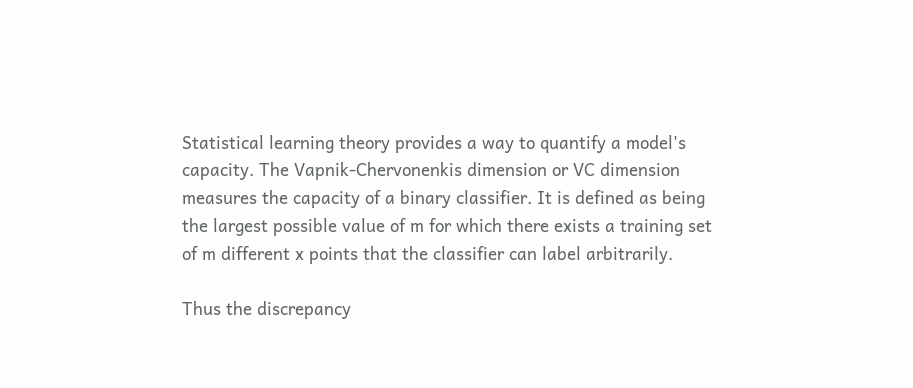Statistical learning theory provides a way to quantify a model's capacity. The Vapnik-Chervonenkis dimension or VC dimension measures the capacity of a binary classifier. It is defined as being the largest possible value of m for which there exists a training set of m different x points that the classifier can label arbitrarily.

Thus the discrepancy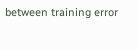between training error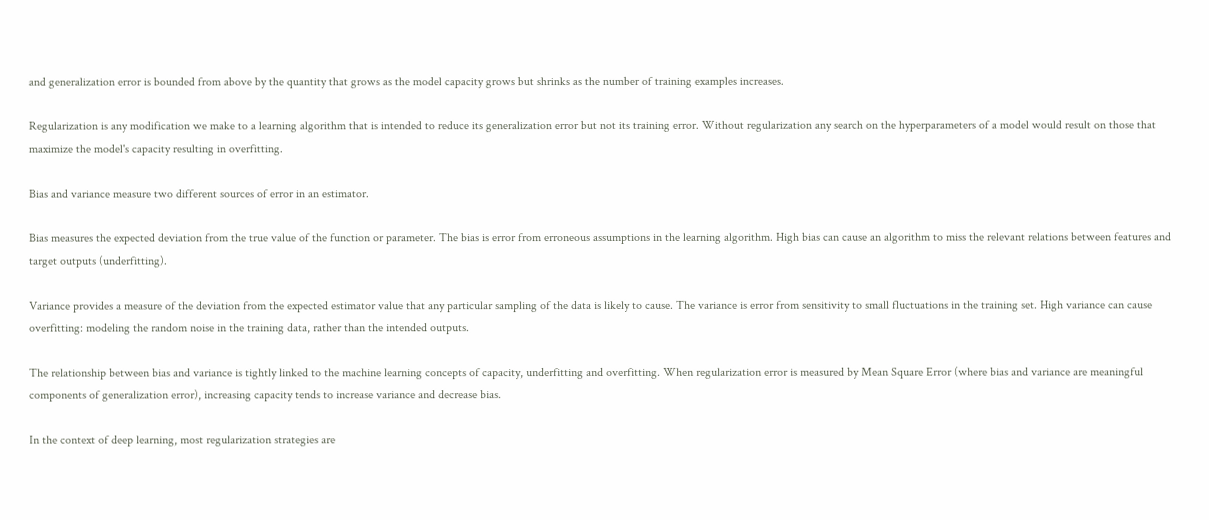and generalization error is bounded from above by the quantity that grows as the model capacity grows but shrinks as the number of training examples increases.

Regularization is any modification we make to a learning algorithm that is intended to reduce its generalization error but not its training error. Without regularization any search on the hyperparameters of a model would result on those that maximize the model's capacity resulting in overfitting.

Bias and variance measure two different sources of error in an estimator.

Bias measures the expected deviation from the true value of the function or parameter. The bias is error from erroneous assumptions in the learning algorithm. High bias can cause an algorithm to miss the relevant relations between features and target outputs (underfitting).

Variance provides a measure of the deviation from the expected estimator value that any particular sampling of the data is likely to cause. The variance is error from sensitivity to small fluctuations in the training set. High variance can cause overfitting: modeling the random noise in the training data, rather than the intended outputs.

The relationship between bias and variance is tightly linked to the machine learning concepts of capacity, underfitting and overfitting. When regularization error is measured by Mean Square Error (where bias and variance are meaningful components of generalization error), increasing capacity tends to increase variance and decrease bias.

In the context of deep learning, most regularization strategies are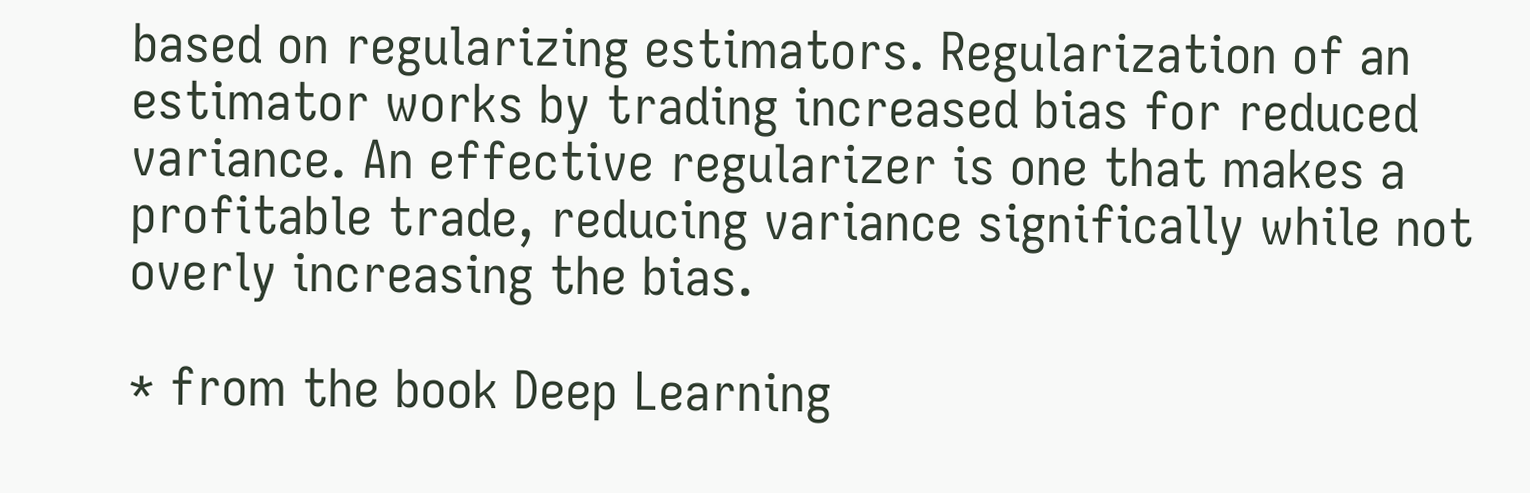based on regularizing estimators. Regularization of an estimator works by trading increased bias for reduced variance. An effective regularizer is one that makes a profitable trade, reducing variance significally while not overly increasing the bias.

* from the book Deep Learning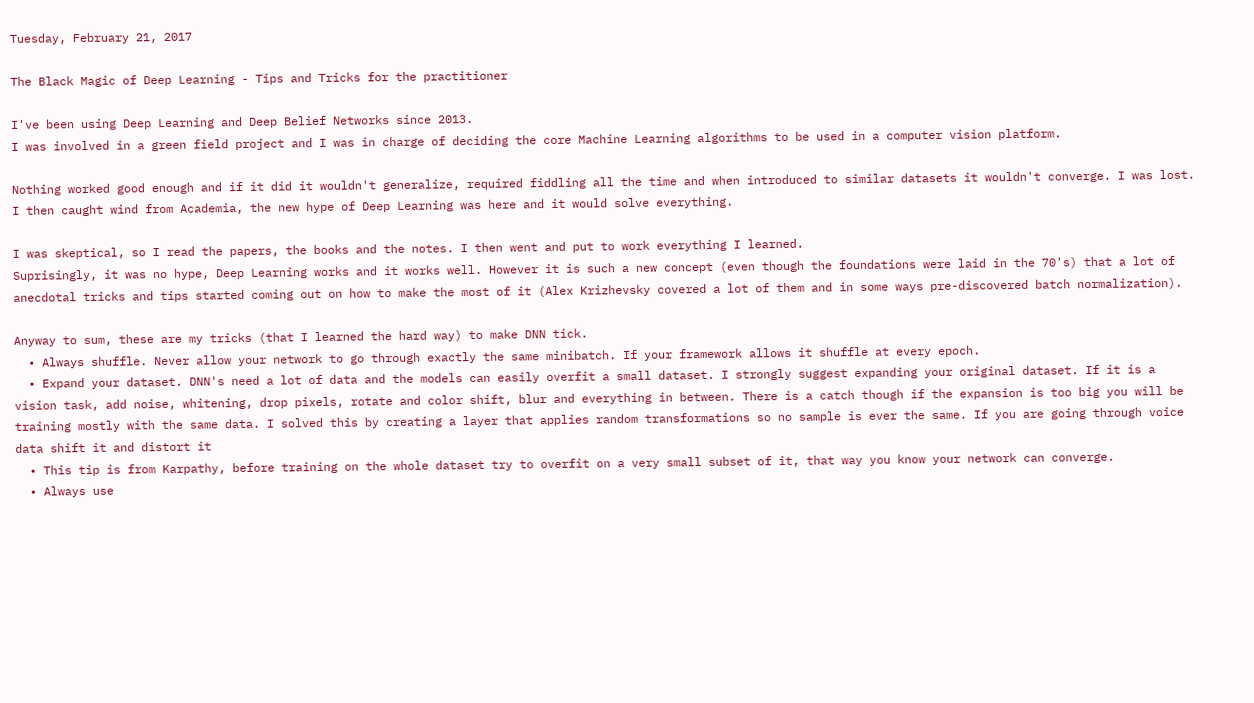Tuesday, February 21, 2017

The Black Magic of Deep Learning - Tips and Tricks for the practitioner

I've been using Deep Learning and Deep Belief Networks since 2013.
I was involved in a green field project and I was in charge of deciding the core Machine Learning algorithms to be used in a computer vision platform.

Nothing worked good enough and if it did it wouldn't generalize, required fiddling all the time and when introduced to similar datasets it wouldn't converge. I was lost. I then caught wind from Academia, the new hype of Deep Learning was here and it would solve everything.

I was skeptical, so I read the papers, the books and the notes. I then went and put to work everything I learned.
Suprisingly, it was no hype, Deep Learning works and it works well. However it is such a new concept (even though the foundations were laid in the 70's) that a lot of anecdotal tricks and tips started coming out on how to make the most of it (Alex Krizhevsky covered a lot of them and in some ways pre-discovered batch normalization).

Anyway to sum, these are my tricks (that I learned the hard way) to make DNN tick.
  • Always shuffle. Never allow your network to go through exactly the same minibatch. If your framework allows it shuffle at every epoch.
  • Expand your dataset. DNN's need a lot of data and the models can easily overfit a small dataset. I strongly suggest expanding your original dataset. If it is a vision task, add noise, whitening, drop pixels, rotate and color shift, blur and everything in between. There is a catch though if the expansion is too big you will be training mostly with the same data. I solved this by creating a layer that applies random transformations so no sample is ever the same. If you are going through voice data shift it and distort it
  • This tip is from Karpathy, before training on the whole dataset try to overfit on a very small subset of it, that way you know your network can converge.
  • Always use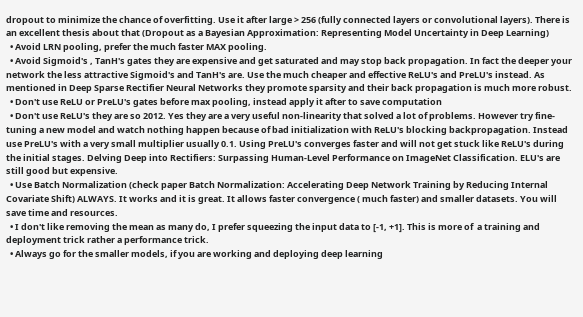dropout to minimize the chance of overfitting. Use it after large > 256 (fully connected layers or convolutional layers). There is an excellent thesis about that (Dropout as a Bayesian Approximation: Representing Model Uncertainty in Deep Learning)
  • Avoid LRN pooling, prefer the much faster MAX pooling.
  • Avoid Sigmoid's , TanH's gates they are expensive and get saturated and may stop back propagation. In fact the deeper your network the less attractive Sigmoid's and TanH's are. Use the much cheaper and effective ReLU's and PreLU's instead. As mentioned in Deep Sparse Rectifier Neural Networks they promote sparsity and their back propagation is much more robust.
  • Don't use ReLU or PreLU's gates before max pooling, instead apply it after to save computation
  • Don't use ReLU's they are so 2012. Yes they are a very useful non-linearity that solved a lot of problems. However try fine-tuning a new model and watch nothing happen because of bad initialization with ReLU's blocking backpropagation. Instead use PreLU's with a very small multiplier usually 0.1. Using PreLU's converges faster and will not get stuck like ReLU's during the initial stages. Delving Deep into Rectifiers: Surpassing Human-Level Performance on ImageNet Classification. ELU's are still good but expensive.
  • Use Batch Normalization (check paper Batch Normalization: Accelerating Deep Network Training by Reducing Internal Covariate Shift) ALWAYS. It works and it is great. It allows faster convergence ( much faster) and smaller datasets. You will save time and resources.
  • I don't like removing the mean as many do, I prefer squeezing the input data to [-1, +1]. This is more of  a training and deployment trick rather a performance trick.
  • Always go for the smaller models, if you are working and deploying deep learning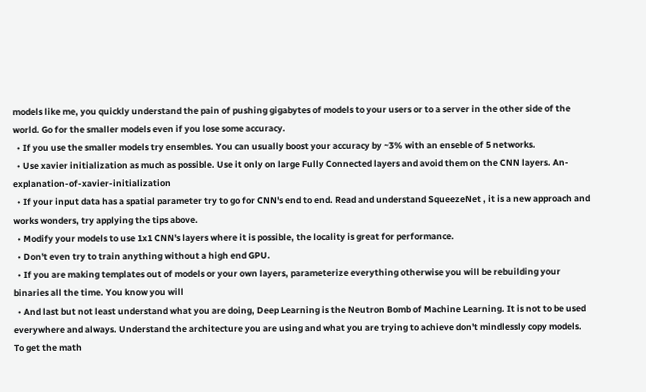models like me, you quickly understand the pain of pushing gigabytes of models to your users or to a server in the other side of the world. Go for the smaller models even if you lose some accuracy.
  • If you use the smaller models try ensembles. You can usually boost your accuracy by ~3% with an enseble of 5 networks.
  • Use xavier initialization as much as possible. Use it only on large Fully Connected layers and avoid them on the CNN layers. An-explanation-of-xavier-initialization
  • If your input data has a spatial parameter try to go for CNN's end to end. Read and understand SqueezeNet , it is a new approach and works wonders, try applying the tips above.
  • Modify your models to use 1x1 CNN's layers where it is possible, the locality is great for performance.
  • Don't even try to train anything without a high end GPU.
  • If you are making templates out of models or your own layers, parameterize everything otherwise you will be rebuilding your binaries all the time. You know you will
  • And last but not least understand what you are doing, Deep Learning is the Neutron Bomb of Machine Learning. It is not to be used everywhere and always. Understand the architecture you are using and what you are trying to achieve don't mindlessly copy models.
To get the math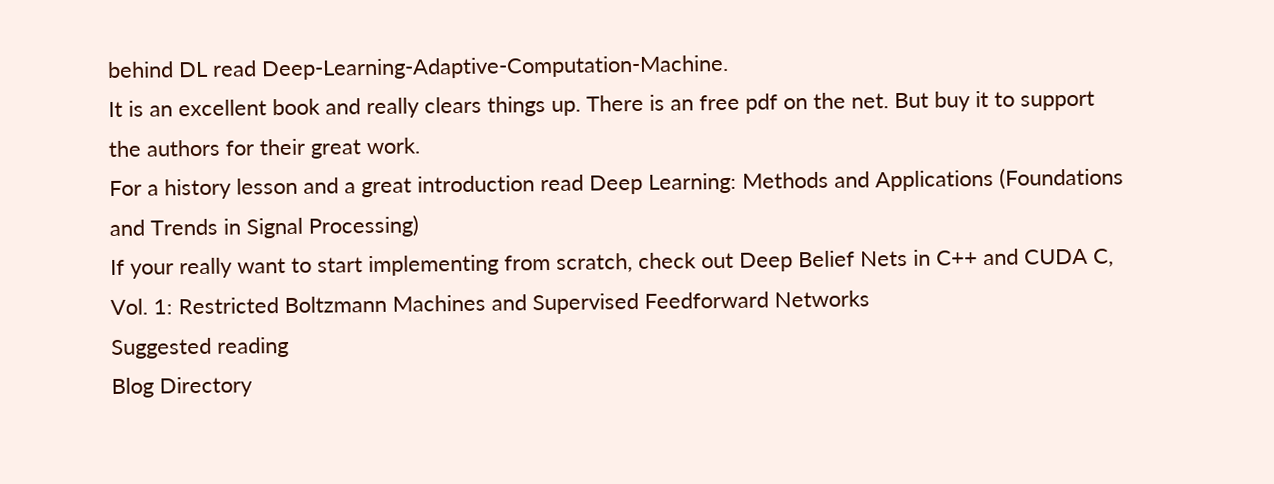behind DL read Deep-Learning-Adaptive-Computation-Machine.
It is an excellent book and really clears things up. There is an free pdf on the net. But buy it to support the authors for their great work.
For a history lesson and a great introduction read Deep Learning: Methods and Applications (Foundations and Trends in Signal Processing)
If your really want to start implementing from scratch, check out Deep Belief Nets in C++ and CUDA C, Vol. 1: Restricted Boltzmann Machines and Supervised Feedforward Networks
Suggested reading
Blog Directory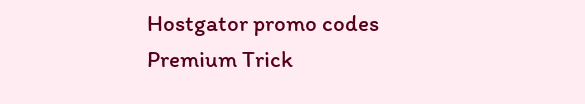Hostgator promo codes
Premium Trick